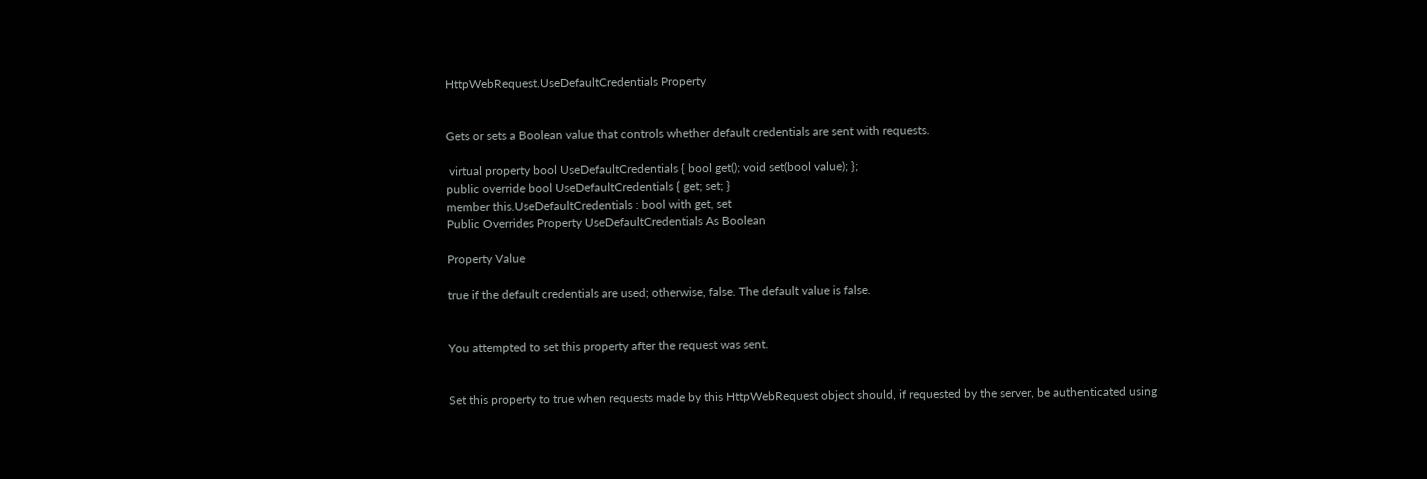HttpWebRequest.UseDefaultCredentials Property


Gets or sets a Boolean value that controls whether default credentials are sent with requests.

 virtual property bool UseDefaultCredentials { bool get(); void set(bool value); };
public override bool UseDefaultCredentials { get; set; }
member this.UseDefaultCredentials : bool with get, set
Public Overrides Property UseDefaultCredentials As Boolean

Property Value

true if the default credentials are used; otherwise, false. The default value is false.


You attempted to set this property after the request was sent.


Set this property to true when requests made by this HttpWebRequest object should, if requested by the server, be authenticated using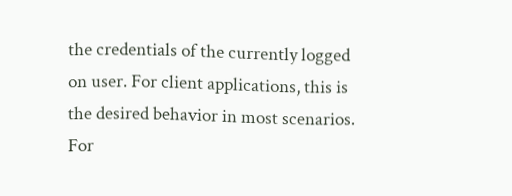the credentials of the currently logged on user. For client applications, this is the desired behavior in most scenarios. For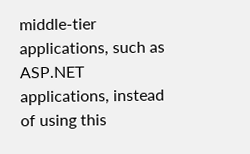middle-tier applications, such as ASP.NET applications, instead of using this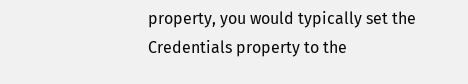property, you would typically set the Credentials property to the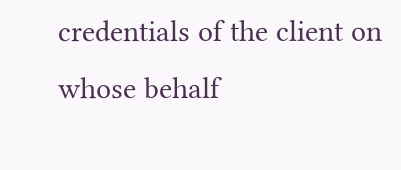credentials of the client on whose behalf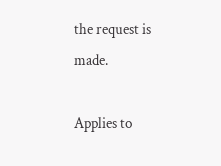the request is made.

Applies to